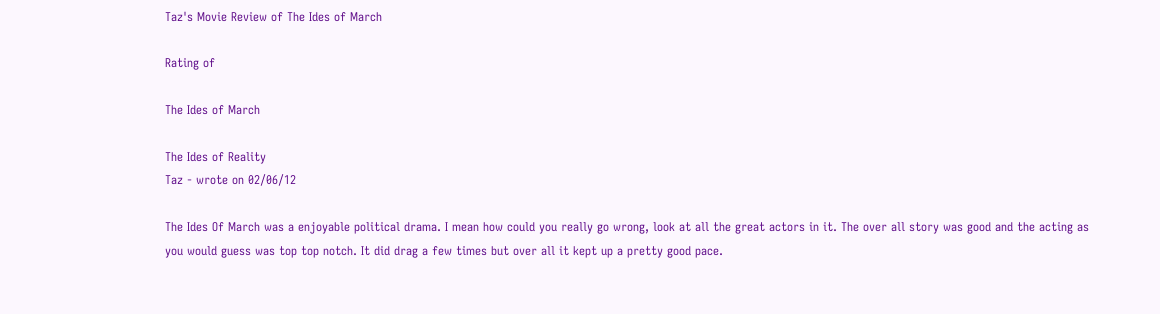Taz's Movie Review of The Ides of March

Rating of

The Ides of March

The Ides of Reality
Taz - wrote on 02/06/12

The Ides Of March was a enjoyable political drama. I mean how could you really go wrong, look at all the great actors in it. The over all story was good and the acting as you would guess was top top notch. It did drag a few times but over all it kept up a pretty good pace.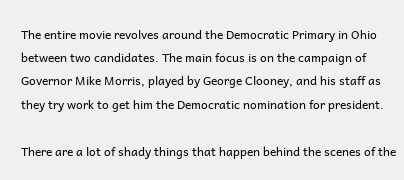The entire movie revolves around the Democratic Primary in Ohio between two candidates. The main focus is on the campaign of Governor Mike Morris, played by George Clooney, and his staff as they try work to get him the Democratic nomination for president.

There are a lot of shady things that happen behind the scenes of the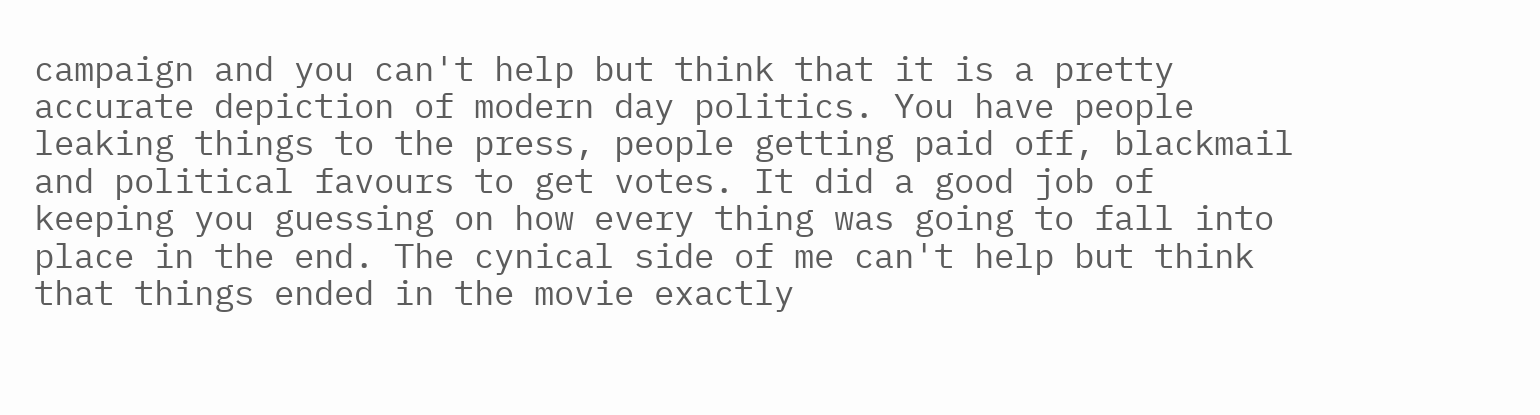campaign and you can't help but think that it is a pretty accurate depiction of modern day politics. You have people leaking things to the press, people getting paid off, blackmail and political favours to get votes. It did a good job of keeping you guessing on how every thing was going to fall into place in the end. The cynical side of me can't help but think that things ended in the movie exactly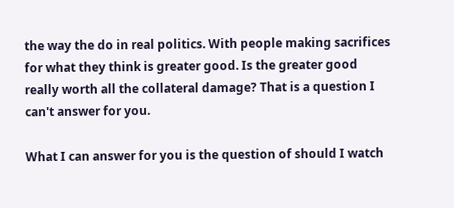the way the do in real politics. With people making sacrifices for what they think is greater good. Is the greater good really worth all the collateral damage? That is a question I can't answer for you.

What I can answer for you is the question of should I watch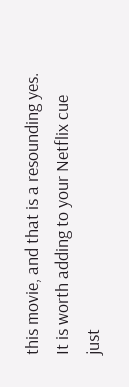this movie, and that is a resounding yes. It is worth adding to your Netflix cue just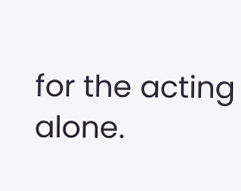for the acting alone.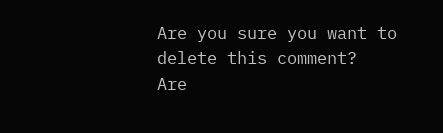Are you sure you want to delete this comment?
Are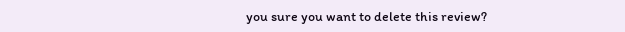you sure you want to delete this review?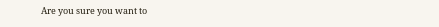Are you sure you want to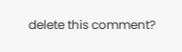delete this comment?